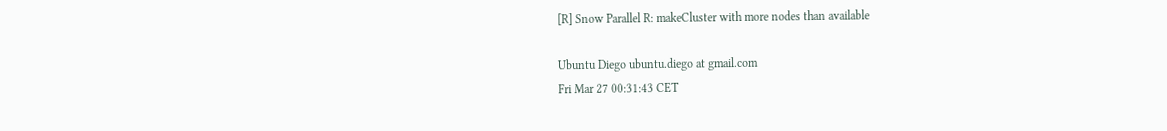[R] Snow Parallel R: makeCluster with more nodes than available

Ubuntu Diego ubuntu.diego at gmail.com
Fri Mar 27 00:31:43 CET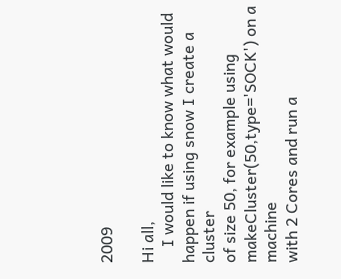2009

Hi all,
    I would like to know what would happen if using snow I create a cluster
of size 50, for example using makeCluster(50,type='SOCK') on a machine
with 2 Cores and run a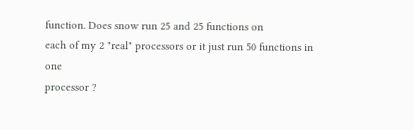function. Does snow run 25 and 25 functions on
each of my 2 "real" processors or it just run 50 functions in one
processor ?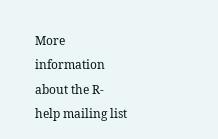More information about the R-help mailing list